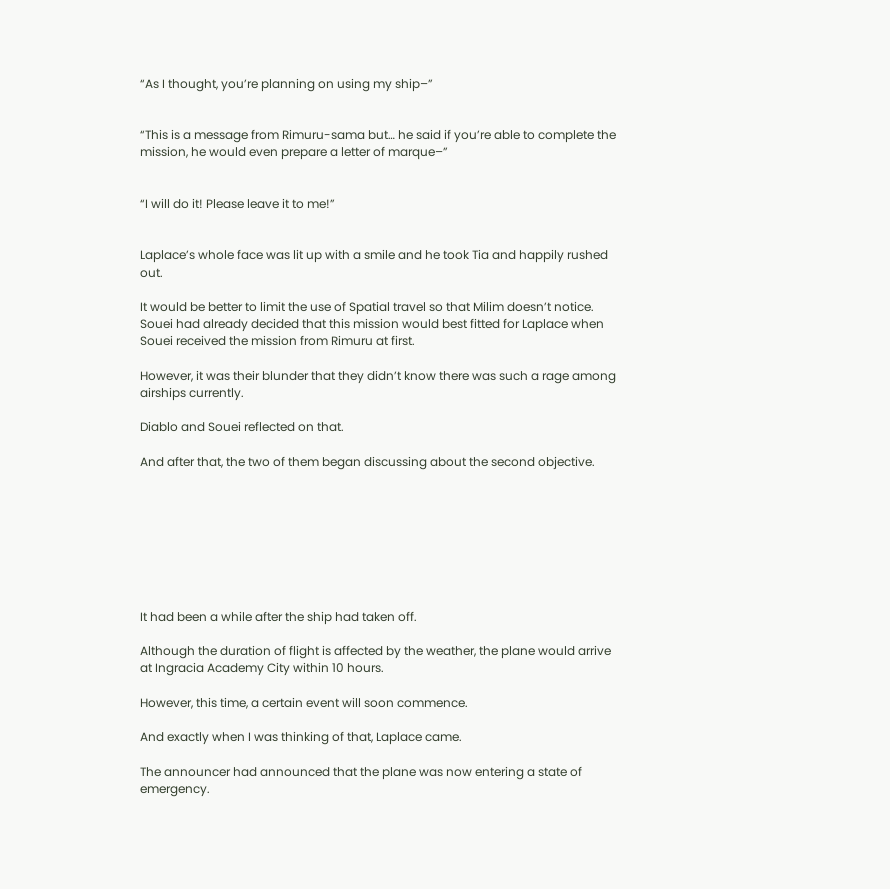“As I thought, you’re planning on using my ship–”


“This is a message from Rimuru-sama but… he said if you’re able to complete the mission, he would even prepare a letter of marque–”


“I will do it! Please leave it to me!”


Laplace’s whole face was lit up with a smile and he took Tia and happily rushed out.

It would be better to limit the use of Spatial travel so that Milim doesn’t notice. Souei had already decided that this mission would best fitted for Laplace when Souei received the mission from Rimuru at first.

However, it was their blunder that they didn’t know there was such a rage among airships currently.

Diablo and Souei reflected on that.

And after that, the two of them began discussing about the second objective.








It had been a while after the ship had taken off.

Although the duration of flight is affected by the weather, the plane would arrive at Ingracia Academy City within 10 hours.

However, this time, a certain event will soon commence.

And exactly when I was thinking of that, Laplace came.

The announcer had announced that the plane was now entering a state of emergency.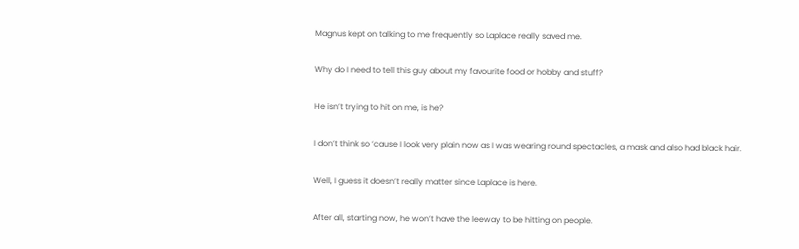Magnus kept on talking to me frequently so Laplace really saved me.

Why do I need to tell this guy about my favourite food or hobby and stuff?

He isn’t trying to hit on me, is he?

I don’t think so ‘cause I look very plain now as I was wearing round spectacles, a mask and also had black hair.

Well, I guess it doesn’t really matter since Laplace is here.

After all, starting now, he won’t have the leeway to be hitting on people.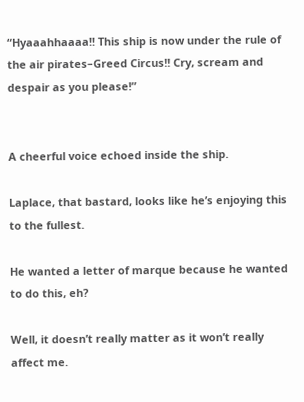“Hyaaahhaaaa!! This ship is now under the rule of the air pirates–Greed Circus!! Cry, scream and despair as you please!”


A cheerful voice echoed inside the ship.

Laplace, that bastard, looks like he’s enjoying this to the fullest.

He wanted a letter of marque because he wanted to do this, eh?

Well, it doesn’t really matter as it won’t really affect me.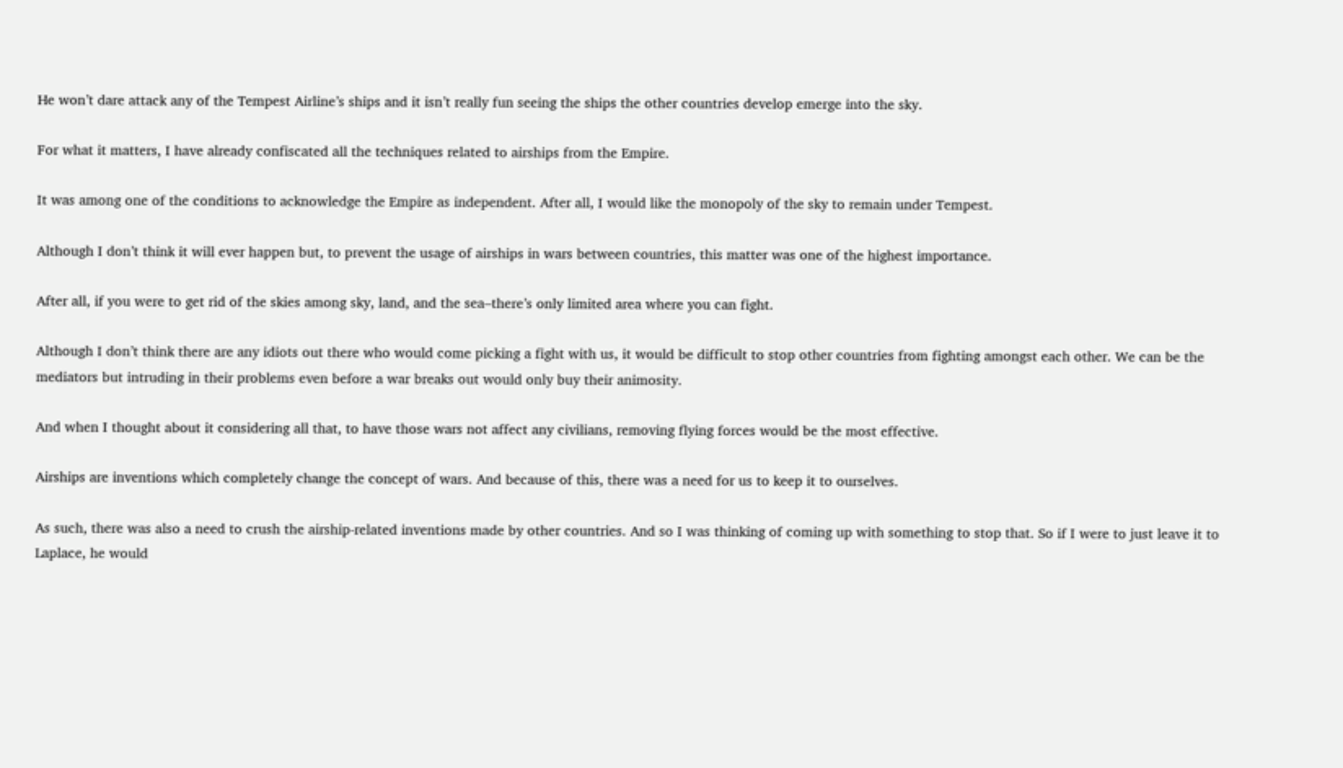He won’t dare attack any of the Tempest Airline’s ships and it isn’t really fun seeing the ships the other countries develop emerge into the sky.

For what it matters, I have already confiscated all the techniques related to airships from the Empire.

It was among one of the conditions to acknowledge the Empire as independent. After all, I would like the monopoly of the sky to remain under Tempest.

Although I don’t think it will ever happen but, to prevent the usage of airships in wars between countries, this matter was one of the highest importance.

After all, if you were to get rid of the skies among sky, land, and the sea–there’s only limited area where you can fight.

Although I don’t think there are any idiots out there who would come picking a fight with us, it would be difficult to stop other countries from fighting amongst each other. We can be the mediators but intruding in their problems even before a war breaks out would only buy their animosity.

And when I thought about it considering all that, to have those wars not affect any civilians, removing flying forces would be the most effective.

Airships are inventions which completely change the concept of wars. And because of this, there was a need for us to keep it to ourselves.

As such, there was also a need to crush the airship-related inventions made by other countries. And so I was thinking of coming up with something to stop that. So if I were to just leave it to Laplace, he would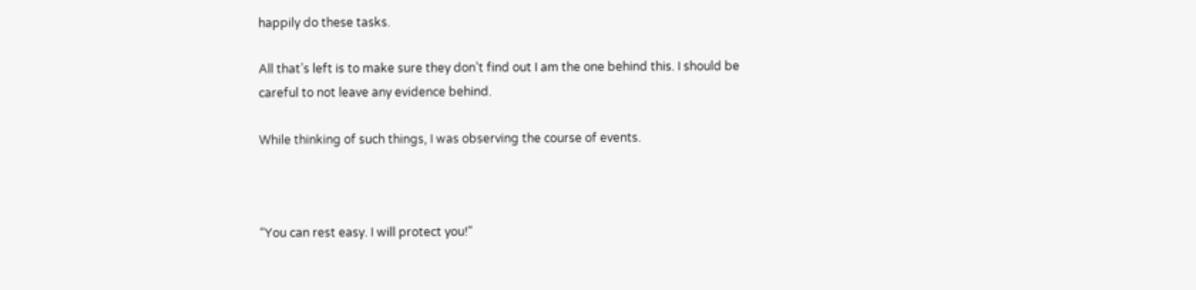happily do these tasks.

All that’s left is to make sure they don’t find out I am the one behind this. I should be careful to not leave any evidence behind.

While thinking of such things, I was observing the course of events.



“You can rest easy. I will protect you!”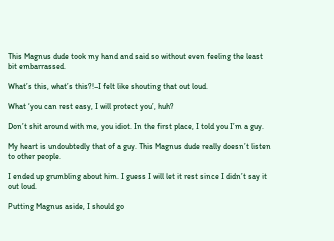This Magnus dude took my hand and said so without even feeling the least bit embarrassed.

What’s this, what’s this?!–I felt like shouting that out loud.

What ‘you can rest easy, I will protect you’, huh?

Don’t shit around with me, you idiot. In the first place, I told you I’m a guy.

My heart is undoubtedly that of a guy. This Magnus dude really doesn’t listen to other people.

I ended up grumbling about him. I guess I will let it rest since I didn’t say it out loud.

Putting Magnus aside, I should go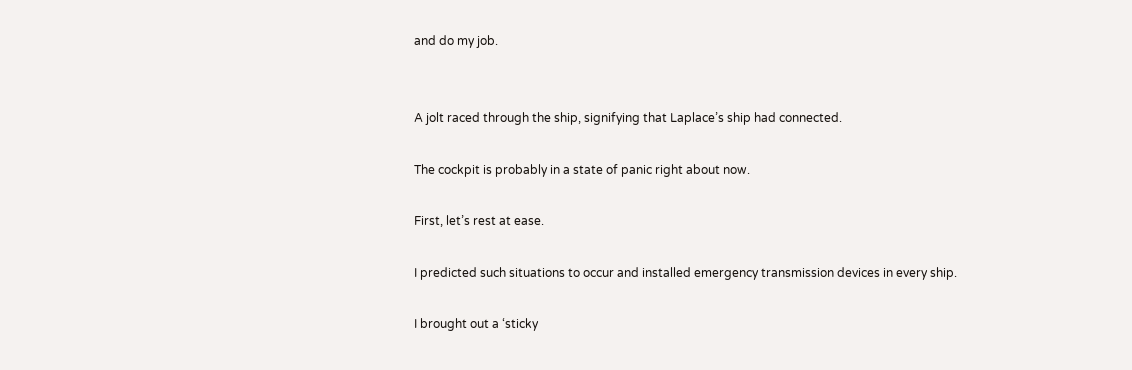and do my job.


A jolt raced through the ship, signifying that Laplace’s ship had connected.

The cockpit is probably in a state of panic right about now.

First, let’s rest at ease.

I predicted such situations to occur and installed emergency transmission devices in every ship.

I brought out a ‘sticky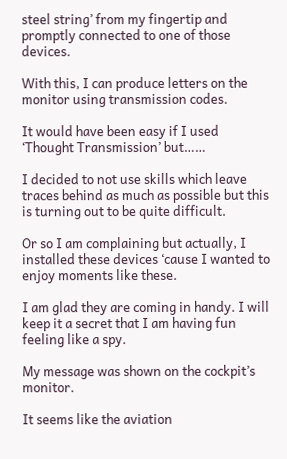steel string’ from my fingertip and promptly connected to one of those devices.

With this, I can produce letters on the monitor using transmission codes.

It would have been easy if I used ‘Thought Transmission’ but……

I decided to not use skills which leave traces behind as much as possible but this is turning out to be quite difficult.

Or so I am complaining but actually, I installed these devices ‘cause I wanted to enjoy moments like these.

I am glad they are coming in handy. I will keep it a secret that I am having fun feeling like a spy.

My message was shown on the cockpit’s monitor.

It seems like the aviation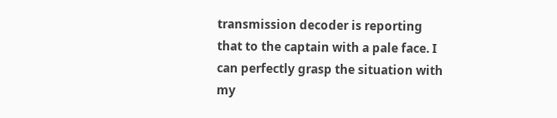transmission decoder is reporting that to the captain with a pale face. I can perfectly grasp the situation with my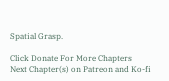Spatial Grasp.

Click Donate For More Chapters
Next Chapter(s) on Patreon and Ko-fi